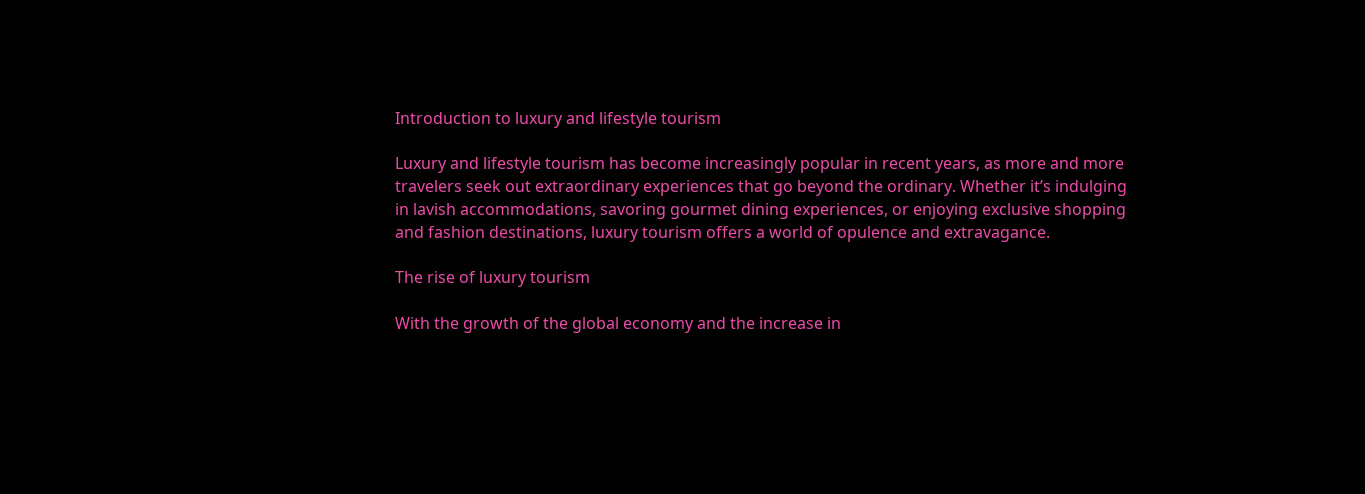Introduction to luxury and lifestyle tourism

Luxury and lifestyle tourism has become increasingly popular in recent years, as more and more travelers seek out extraordinary experiences that go beyond the ordinary. Whether it’s indulging in lavish accommodations, savoring gourmet dining experiences, or enjoying exclusive shopping and fashion destinations, luxury tourism offers a world of opulence and extravagance.

The rise of luxury tourism

With the growth of the global economy and the increase in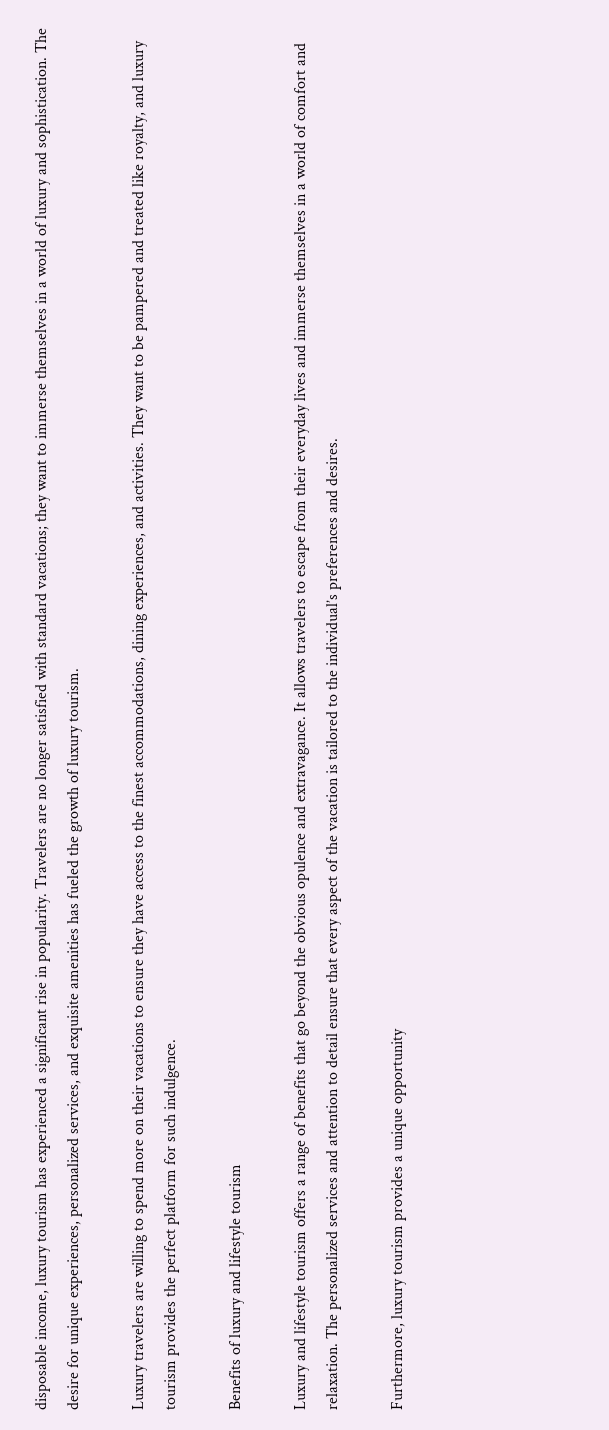disposable income, luxury tourism has experienced a significant rise in popularity. Travelers are no longer satisfied with standard vacations; they want to immerse themselves in a world of luxury and sophistication. The desire for unique experiences, personalized services, and exquisite amenities has fueled the growth of luxury tourism.

Luxury travelers are willing to spend more on their vacations to ensure they have access to the finest accommodations, dining experiences, and activities. They want to be pampered and treated like royalty, and luxury tourism provides the perfect platform for such indulgence.

Benefits of luxury and lifestyle tourism

Luxury and lifestyle tourism offers a range of benefits that go beyond the obvious opulence and extravagance. It allows travelers to escape from their everyday lives and immerse themselves in a world of comfort and relaxation. The personalized services and attention to detail ensure that every aspect of the vacation is tailored to the individual’s preferences and desires.

Furthermore, luxury tourism provides a unique opportunity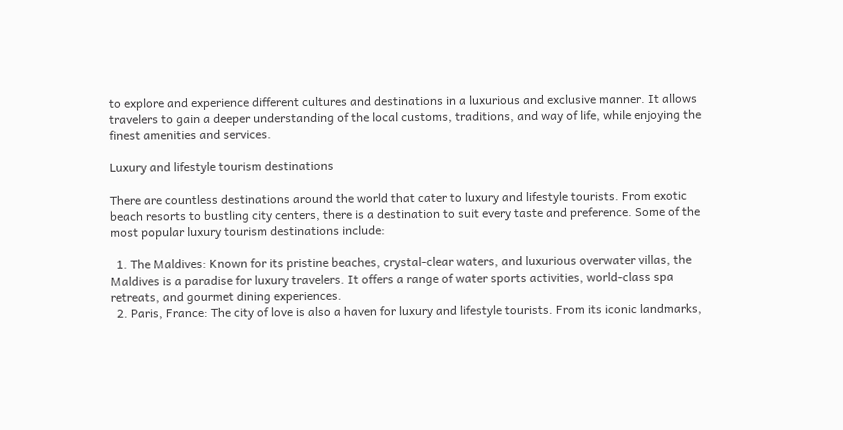to explore and experience different cultures and destinations in a luxurious and exclusive manner. It allows travelers to gain a deeper understanding of the local customs, traditions, and way of life, while enjoying the finest amenities and services.

Luxury and lifestyle tourism destinations

There are countless destinations around the world that cater to luxury and lifestyle tourists. From exotic beach resorts to bustling city centers, there is a destination to suit every taste and preference. Some of the most popular luxury tourism destinations include:

  1. The Maldives: Known for its pristine beaches, crystal-clear waters, and luxurious overwater villas, the Maldives is a paradise for luxury travelers. It offers a range of water sports activities, world-class spa retreats, and gourmet dining experiences.
  2. Paris, France: The city of love is also a haven for luxury and lifestyle tourists. From its iconic landmarks,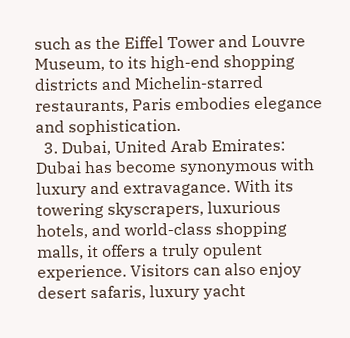such as the Eiffel Tower and Louvre Museum, to its high-end shopping districts and Michelin-starred restaurants, Paris embodies elegance and sophistication.
  3. Dubai, United Arab Emirates: Dubai has become synonymous with luxury and extravagance. With its towering skyscrapers, luxurious hotels, and world-class shopping malls, it offers a truly opulent experience. Visitors can also enjoy desert safaris, luxury yacht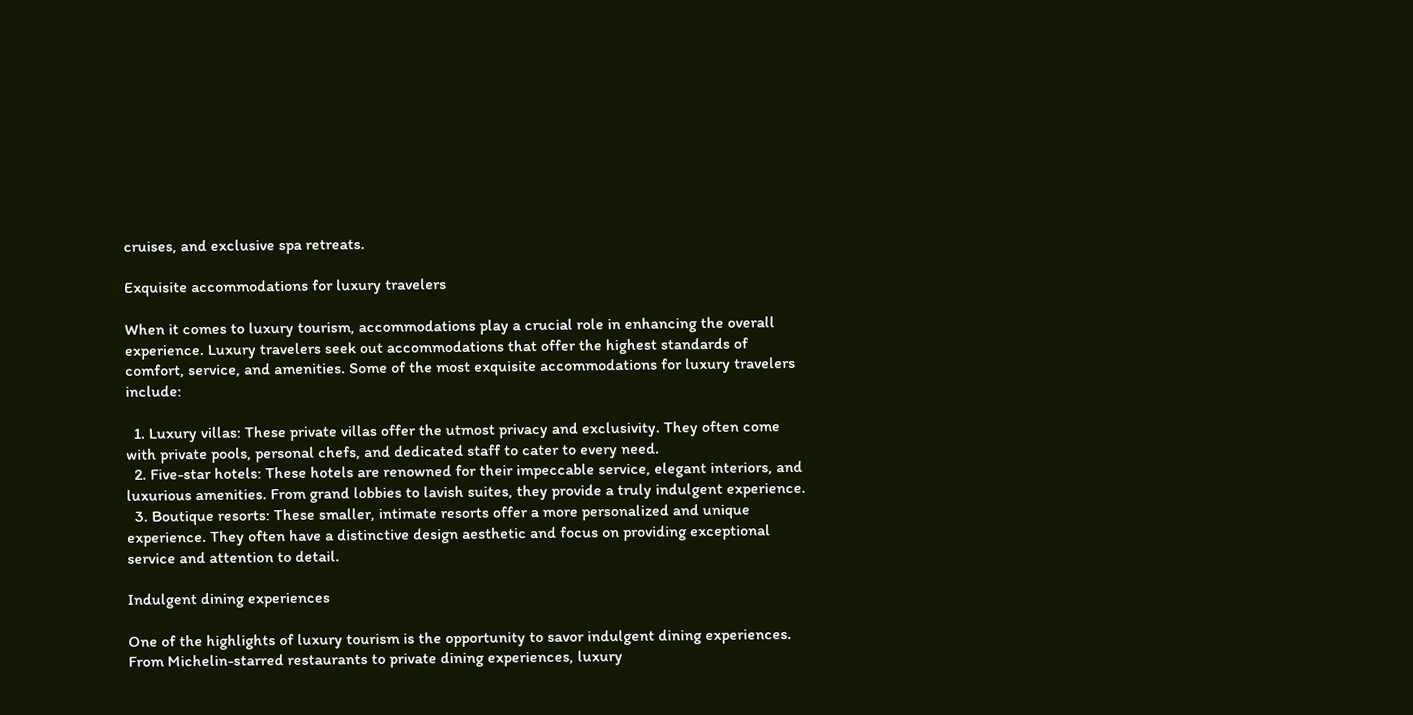cruises, and exclusive spa retreats.

Exquisite accommodations for luxury travelers

When it comes to luxury tourism, accommodations play a crucial role in enhancing the overall experience. Luxury travelers seek out accommodations that offer the highest standards of comfort, service, and amenities. Some of the most exquisite accommodations for luxury travelers include:

  1. Luxury villas: These private villas offer the utmost privacy and exclusivity. They often come with private pools, personal chefs, and dedicated staff to cater to every need.
  2. Five-star hotels: These hotels are renowned for their impeccable service, elegant interiors, and luxurious amenities. From grand lobbies to lavish suites, they provide a truly indulgent experience.
  3. Boutique resorts: These smaller, intimate resorts offer a more personalized and unique experience. They often have a distinctive design aesthetic and focus on providing exceptional service and attention to detail.

Indulgent dining experiences

One of the highlights of luxury tourism is the opportunity to savor indulgent dining experiences. From Michelin-starred restaurants to private dining experiences, luxury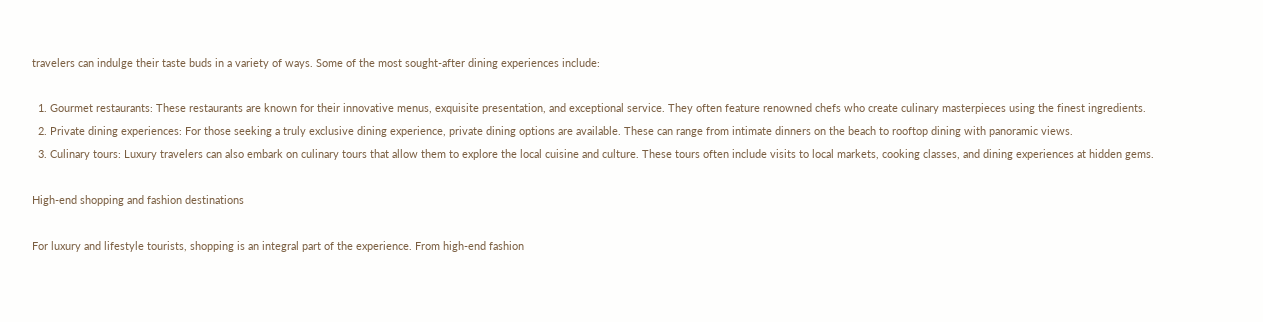travelers can indulge their taste buds in a variety of ways. Some of the most sought-after dining experiences include:

  1. Gourmet restaurants: These restaurants are known for their innovative menus, exquisite presentation, and exceptional service. They often feature renowned chefs who create culinary masterpieces using the finest ingredients.
  2. Private dining experiences: For those seeking a truly exclusive dining experience, private dining options are available. These can range from intimate dinners on the beach to rooftop dining with panoramic views.
  3. Culinary tours: Luxury travelers can also embark on culinary tours that allow them to explore the local cuisine and culture. These tours often include visits to local markets, cooking classes, and dining experiences at hidden gems.

High-end shopping and fashion destinations

For luxury and lifestyle tourists, shopping is an integral part of the experience. From high-end fashion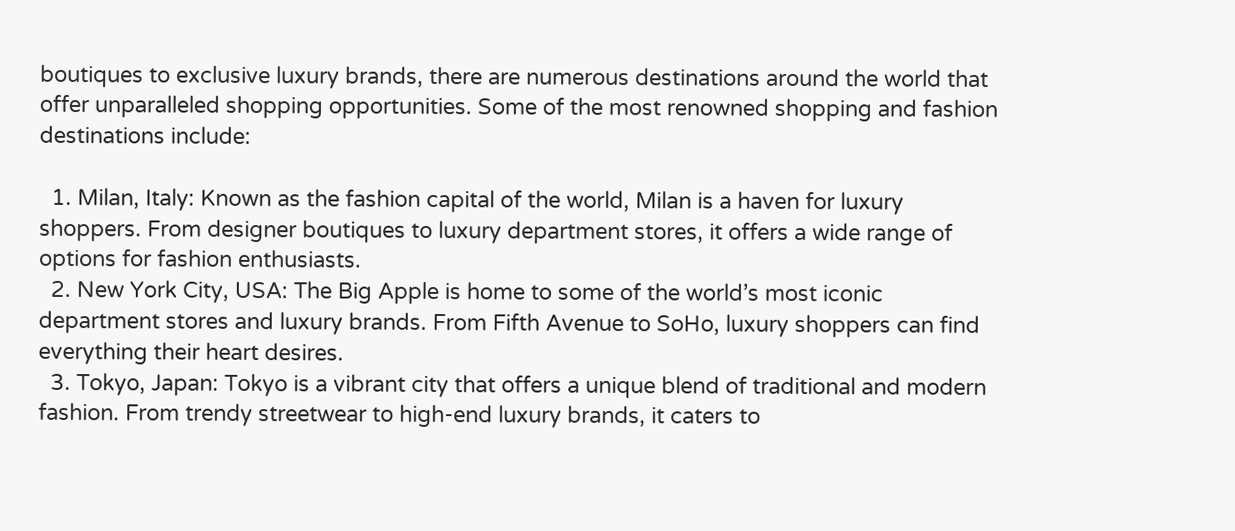boutiques to exclusive luxury brands, there are numerous destinations around the world that offer unparalleled shopping opportunities. Some of the most renowned shopping and fashion destinations include:

  1. Milan, Italy: Known as the fashion capital of the world, Milan is a haven for luxury shoppers. From designer boutiques to luxury department stores, it offers a wide range of options for fashion enthusiasts.
  2. New York City, USA: The Big Apple is home to some of the world’s most iconic department stores and luxury brands. From Fifth Avenue to SoHo, luxury shoppers can find everything their heart desires.
  3. Tokyo, Japan: Tokyo is a vibrant city that offers a unique blend of traditional and modern fashion. From trendy streetwear to high-end luxury brands, it caters to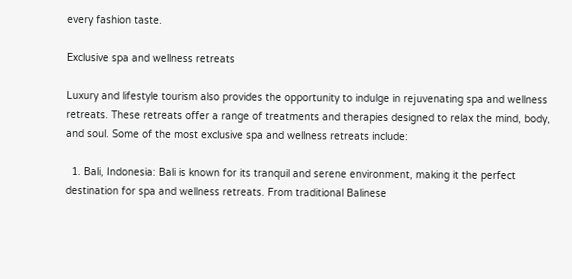every fashion taste.

Exclusive spa and wellness retreats

Luxury and lifestyle tourism also provides the opportunity to indulge in rejuvenating spa and wellness retreats. These retreats offer a range of treatments and therapies designed to relax the mind, body, and soul. Some of the most exclusive spa and wellness retreats include:

  1. Bali, Indonesia: Bali is known for its tranquil and serene environment, making it the perfect destination for spa and wellness retreats. From traditional Balinese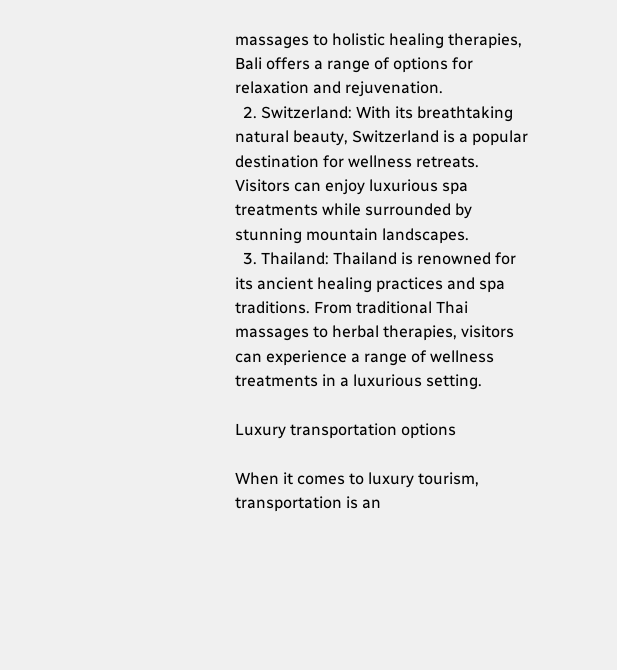massages to holistic healing therapies, Bali offers a range of options for relaxation and rejuvenation.
  2. Switzerland: With its breathtaking natural beauty, Switzerland is a popular destination for wellness retreats. Visitors can enjoy luxurious spa treatments while surrounded by stunning mountain landscapes.
  3. Thailand: Thailand is renowned for its ancient healing practices and spa traditions. From traditional Thai massages to herbal therapies, visitors can experience a range of wellness treatments in a luxurious setting.

Luxury transportation options

When it comes to luxury tourism, transportation is an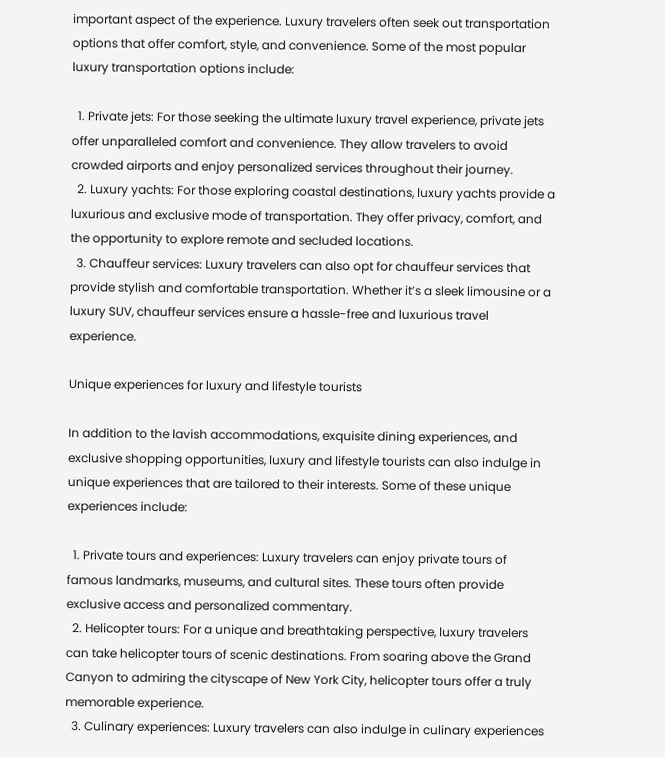important aspect of the experience. Luxury travelers often seek out transportation options that offer comfort, style, and convenience. Some of the most popular luxury transportation options include:

  1. Private jets: For those seeking the ultimate luxury travel experience, private jets offer unparalleled comfort and convenience. They allow travelers to avoid crowded airports and enjoy personalized services throughout their journey.
  2. Luxury yachts: For those exploring coastal destinations, luxury yachts provide a luxurious and exclusive mode of transportation. They offer privacy, comfort, and the opportunity to explore remote and secluded locations.
  3. Chauffeur services: Luxury travelers can also opt for chauffeur services that provide stylish and comfortable transportation. Whether it’s a sleek limousine or a luxury SUV, chauffeur services ensure a hassle-free and luxurious travel experience.

Unique experiences for luxury and lifestyle tourists

In addition to the lavish accommodations, exquisite dining experiences, and exclusive shopping opportunities, luxury and lifestyle tourists can also indulge in unique experiences that are tailored to their interests. Some of these unique experiences include:

  1. Private tours and experiences: Luxury travelers can enjoy private tours of famous landmarks, museums, and cultural sites. These tours often provide exclusive access and personalized commentary.
  2. Helicopter tours: For a unique and breathtaking perspective, luxury travelers can take helicopter tours of scenic destinations. From soaring above the Grand Canyon to admiring the cityscape of New York City, helicopter tours offer a truly memorable experience.
  3. Culinary experiences: Luxury travelers can also indulge in culinary experiences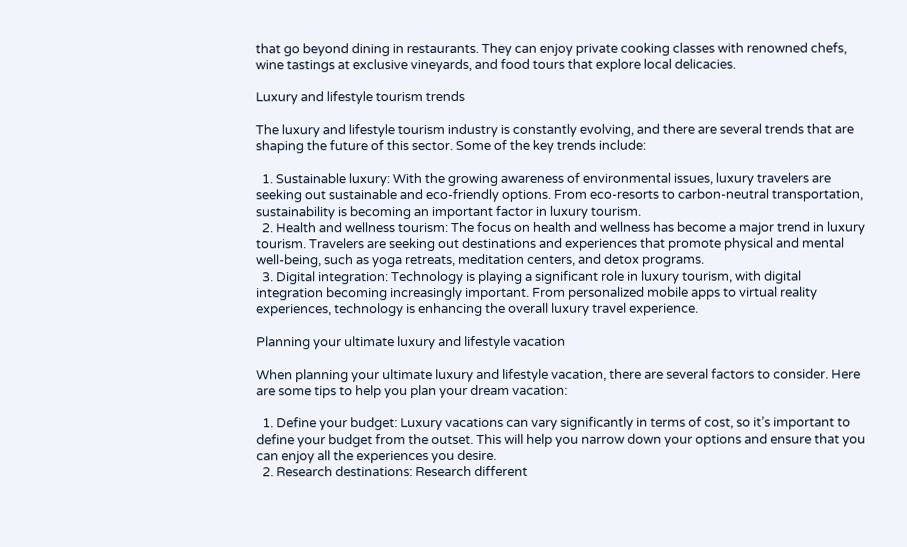that go beyond dining in restaurants. They can enjoy private cooking classes with renowned chefs, wine tastings at exclusive vineyards, and food tours that explore local delicacies.

Luxury and lifestyle tourism trends

The luxury and lifestyle tourism industry is constantly evolving, and there are several trends that are shaping the future of this sector. Some of the key trends include:

  1. Sustainable luxury: With the growing awareness of environmental issues, luxury travelers are seeking out sustainable and eco-friendly options. From eco-resorts to carbon-neutral transportation, sustainability is becoming an important factor in luxury tourism.
  2. Health and wellness tourism: The focus on health and wellness has become a major trend in luxury tourism. Travelers are seeking out destinations and experiences that promote physical and mental well-being, such as yoga retreats, meditation centers, and detox programs.
  3. Digital integration: Technology is playing a significant role in luxury tourism, with digital integration becoming increasingly important. From personalized mobile apps to virtual reality experiences, technology is enhancing the overall luxury travel experience.

Planning your ultimate luxury and lifestyle vacation

When planning your ultimate luxury and lifestyle vacation, there are several factors to consider. Here are some tips to help you plan your dream vacation:

  1. Define your budget: Luxury vacations can vary significantly in terms of cost, so it’s important to define your budget from the outset. This will help you narrow down your options and ensure that you can enjoy all the experiences you desire.
  2. Research destinations: Research different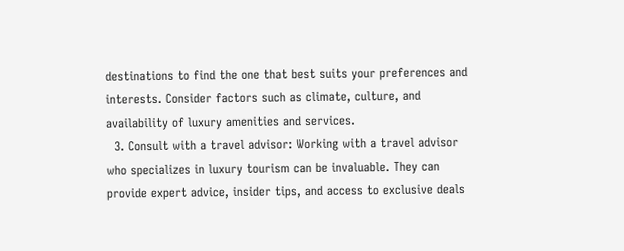destinations to find the one that best suits your preferences and interests. Consider factors such as climate, culture, and availability of luxury amenities and services.
  3. Consult with a travel advisor: Working with a travel advisor who specializes in luxury tourism can be invaluable. They can provide expert advice, insider tips, and access to exclusive deals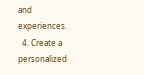and experiences.
  4. Create a personalized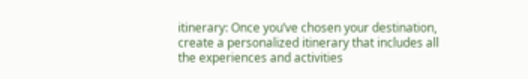itinerary: Once you’ve chosen your destination, create a personalized itinerary that includes all the experiences and activities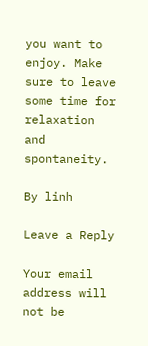you want to enjoy. Make sure to leave some time for relaxation and spontaneity.

By linh

Leave a Reply

Your email address will not be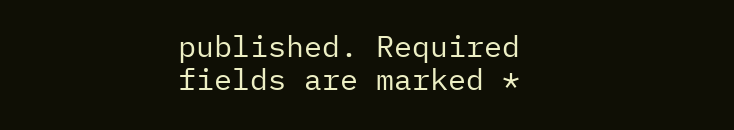published. Required fields are marked *